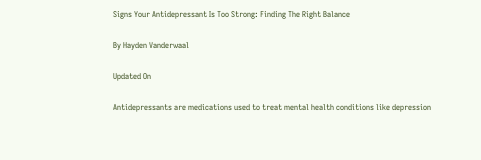Signs Your Antidepressant Is Too Strong: Finding The Right Balance

By Hayden Vanderwaal

Updated On

Antidepressants are medications used to treat mental health conditions like depression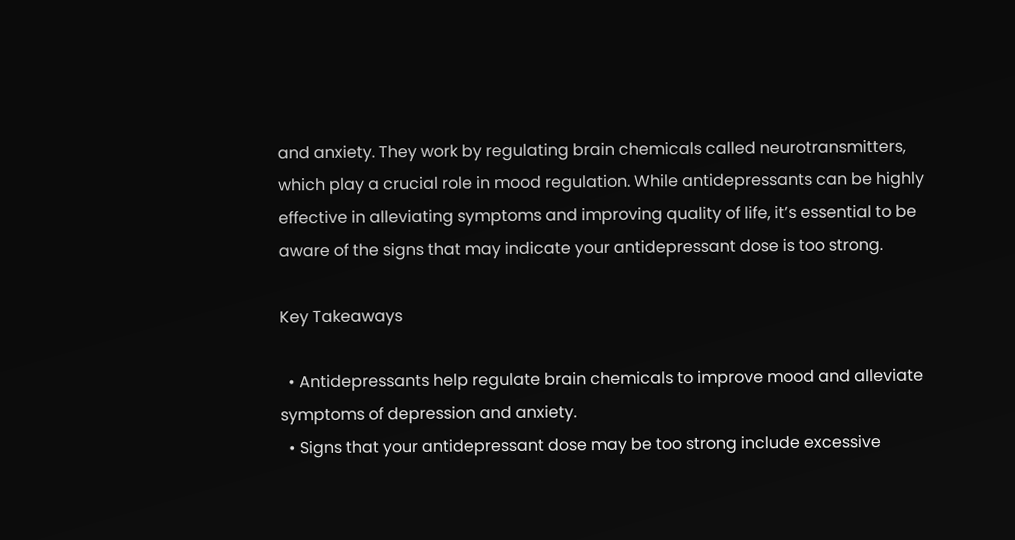and anxiety. They work by regulating brain chemicals called neurotransmitters, which play a crucial role in mood regulation. While antidepressants can be highly effective in alleviating symptoms and improving quality of life, it’s essential to be aware of the signs that may indicate your antidepressant dose is too strong.

Key Takeaways

  • Antidepressants help regulate brain chemicals to improve mood and alleviate symptoms of depression and anxiety.
  • Signs that your antidepressant dose may be too strong include excessive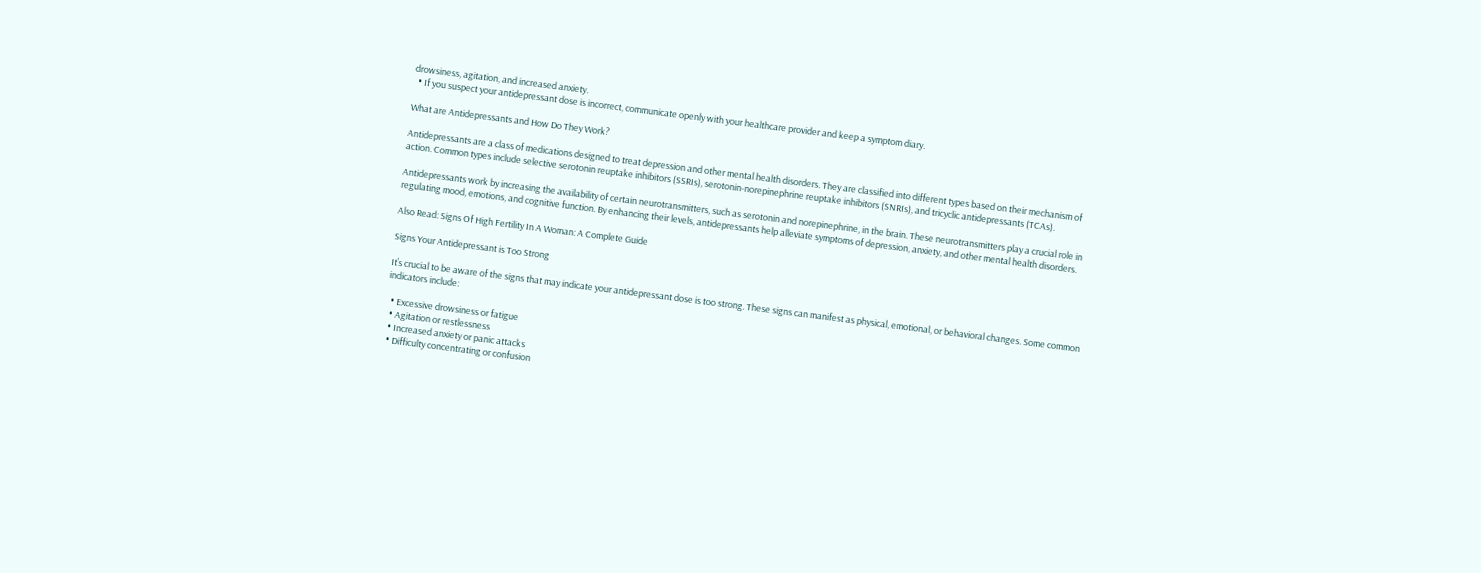drowsiness, agitation, and increased anxiety.
  • If you suspect your antidepressant dose is incorrect, communicate openly with your healthcare provider and keep a symptom diary.

What are Antidepressants and How Do They Work?

Antidepressants are a class of medications designed to treat depression and other mental health disorders. They are classified into different types based on their mechanism of action. Common types include selective serotonin reuptake inhibitors (SSRIs), serotonin-norepinephrine reuptake inhibitors (SNRIs), and tricyclic antidepressants (TCAs).

Antidepressants work by increasing the availability of certain neurotransmitters, such as serotonin and norepinephrine, in the brain. These neurotransmitters play a crucial role in regulating mood, emotions, and cognitive function. By enhancing their levels, antidepressants help alleviate symptoms of depression, anxiety, and other mental health disorders.

Also Read: Signs Of High Fertility In A Woman: A Complete Guide

Signs Your Antidepressant is Too Strong

It’s crucial to be aware of the signs that may indicate your antidepressant dose is too strong. These signs can manifest as physical, emotional, or behavioral changes. Some common indicators include:

  • Excessive drowsiness or fatigue
  • Agitation or restlessness
  • Increased anxiety or panic attacks
  • Difficulty concentrating or confusion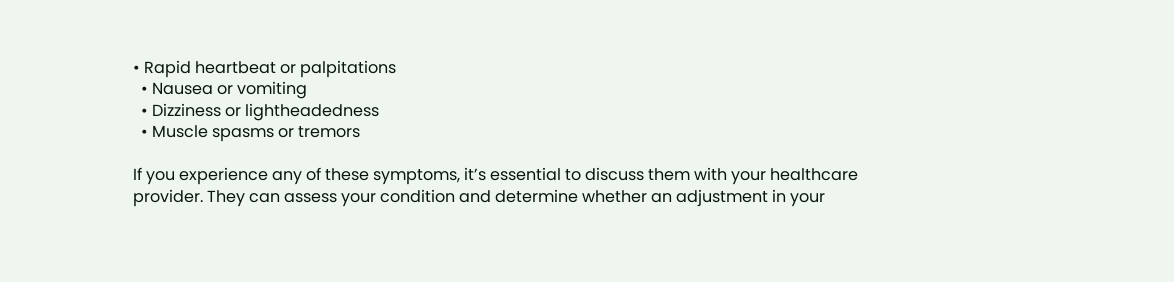• Rapid heartbeat or palpitations
  • Nausea or vomiting
  • Dizziness or lightheadedness
  • Muscle spasms or tremors

If you experience any of these symptoms, it’s essential to discuss them with your healthcare provider. They can assess your condition and determine whether an adjustment in your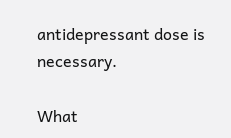antidepressant dose is necessary.

What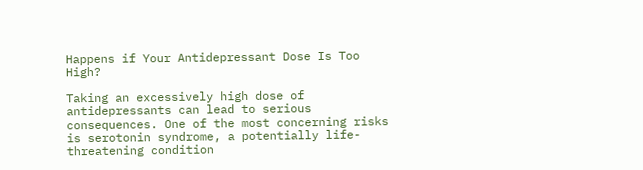Happens if Your Antidepressant Dose Is Too High?

Taking an excessively high dose of antidepressants can lead to serious consequences. One of the most concerning risks is serotonin syndrome, a potentially life-threatening condition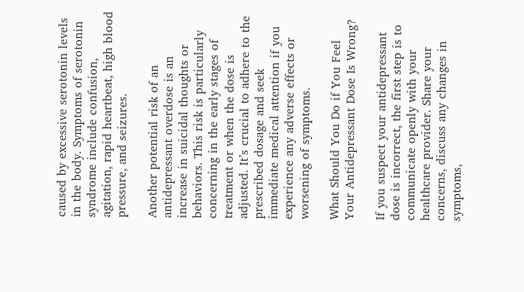caused by excessive serotonin levels in the body. Symptoms of serotonin syndrome include confusion, agitation, rapid heartbeat, high blood pressure, and seizures.

Another potential risk of an antidepressant overdose is an increase in suicidal thoughts or behaviors. This risk is particularly concerning in the early stages of treatment or when the dose is adjusted. It’s crucial to adhere to the prescribed dosage and seek immediate medical attention if you experience any adverse effects or worsening of symptoms.

What Should You Do if You Feel Your Antidepressant Dose Is Wrong?

If you suspect your antidepressant dose is incorrect, the first step is to communicate openly with your healthcare provider. Share your concerns, discuss any changes in symptoms,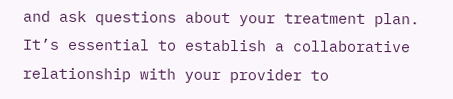and ask questions about your treatment plan. It’s essential to establish a collaborative relationship with your provider to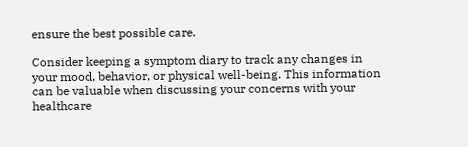ensure the best possible care.

Consider keeping a symptom diary to track any changes in your mood, behavior, or physical well-being. This information can be valuable when discussing your concerns with your healthcare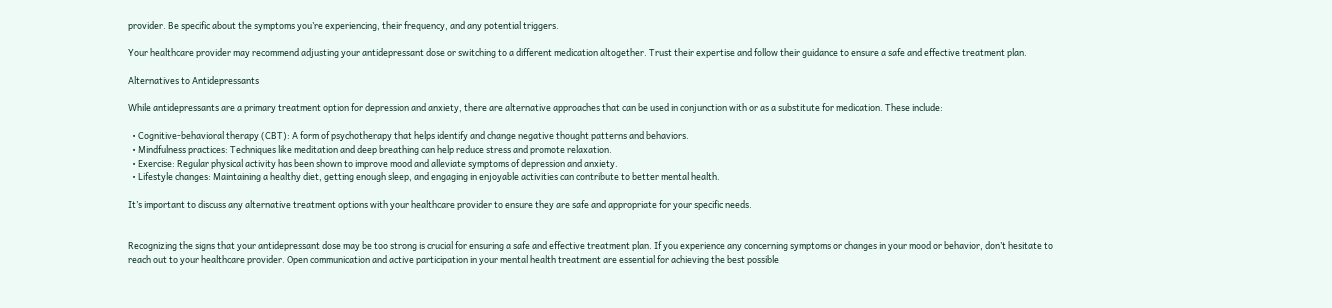provider. Be specific about the symptoms you’re experiencing, their frequency, and any potential triggers.

Your healthcare provider may recommend adjusting your antidepressant dose or switching to a different medication altogether. Trust their expertise and follow their guidance to ensure a safe and effective treatment plan.

Alternatives to Antidepressants

While antidepressants are a primary treatment option for depression and anxiety, there are alternative approaches that can be used in conjunction with or as a substitute for medication. These include:

  • Cognitive-behavioral therapy (CBT): A form of psychotherapy that helps identify and change negative thought patterns and behaviors.
  • Mindfulness practices: Techniques like meditation and deep breathing can help reduce stress and promote relaxation.
  • Exercise: Regular physical activity has been shown to improve mood and alleviate symptoms of depression and anxiety.
  • Lifestyle changes: Maintaining a healthy diet, getting enough sleep, and engaging in enjoyable activities can contribute to better mental health.

It’s important to discuss any alternative treatment options with your healthcare provider to ensure they are safe and appropriate for your specific needs.


Recognizing the signs that your antidepressant dose may be too strong is crucial for ensuring a safe and effective treatment plan. If you experience any concerning symptoms or changes in your mood or behavior, don’t hesitate to reach out to your healthcare provider. Open communication and active participation in your mental health treatment are essential for achieving the best possible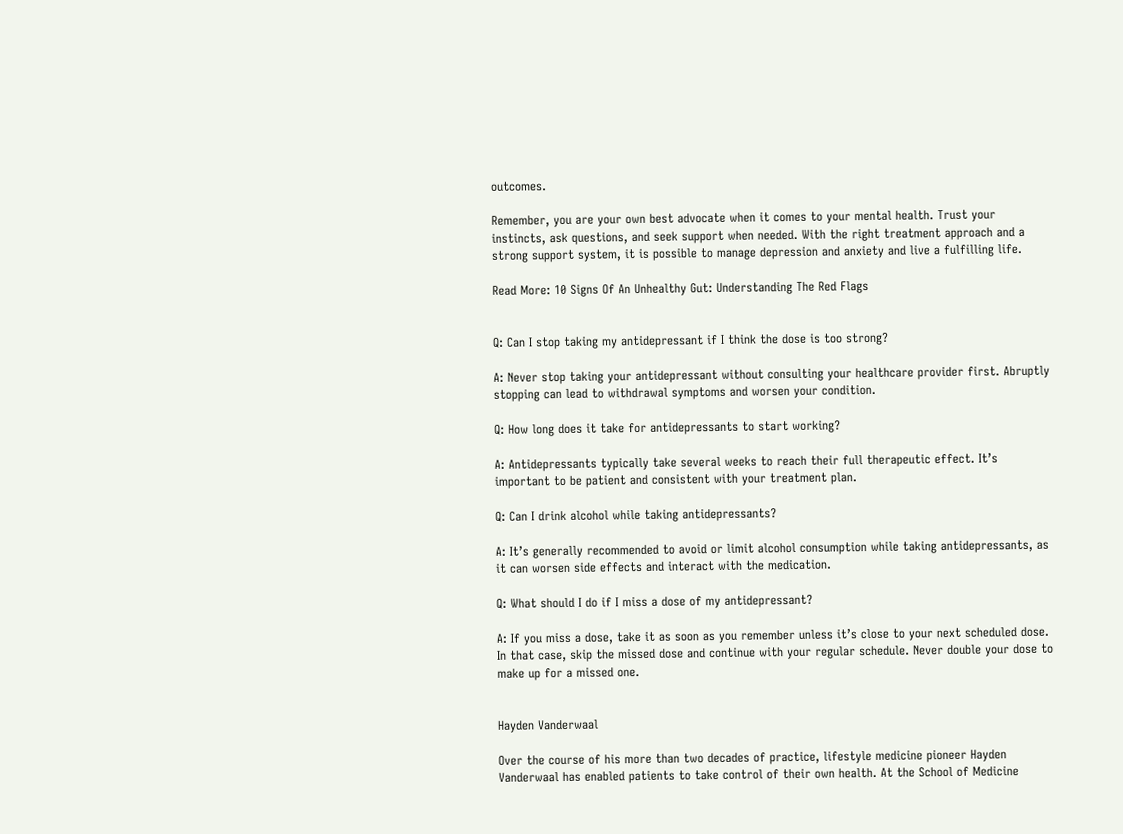outcomes.

Remember, you are your own best advocate when it comes to your mental health. Trust your instincts, ask questions, and seek support when needed. With the right treatment approach and a strong support system, it is possible to manage depression and anxiety and live a fulfilling life.

Read More: 10 Signs Of An Unhealthy Gut: Understanding The Red Flags


Q: Can I stop taking my antidepressant if I think the dose is too strong?

A: Never stop taking your antidepressant without consulting your healthcare provider first. Abruptly stopping can lead to withdrawal symptoms and worsen your condition.

Q: How long does it take for antidepressants to start working?

A: Antidepressants typically take several weeks to reach their full therapeutic effect. It’s important to be patient and consistent with your treatment plan.

Q: Can I drink alcohol while taking antidepressants?

A: It’s generally recommended to avoid or limit alcohol consumption while taking antidepressants, as it can worsen side effects and interact with the medication.

Q: What should I do if I miss a dose of my antidepressant?

A: If you miss a dose, take it as soon as you remember unless it’s close to your next scheduled dose. In that case, skip the missed dose and continue with your regular schedule. Never double your dose to make up for a missed one.


Hayden Vanderwaal

Over the course of his more than two decades of practice, lifestyle medicine pioneer Hayden Vanderwaal has enabled patients to take control of their own health. At the School of Medicine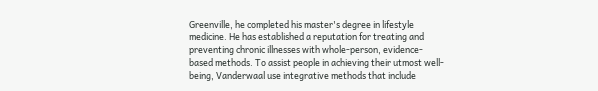Greenville, he completed his master's degree in lifestyle medicine. He has established a reputation for treating and preventing chronic illnesses with whole-person, evidence-based methods. To assist people in achieving their utmost well-being, Vanderwaal use integrative methods that include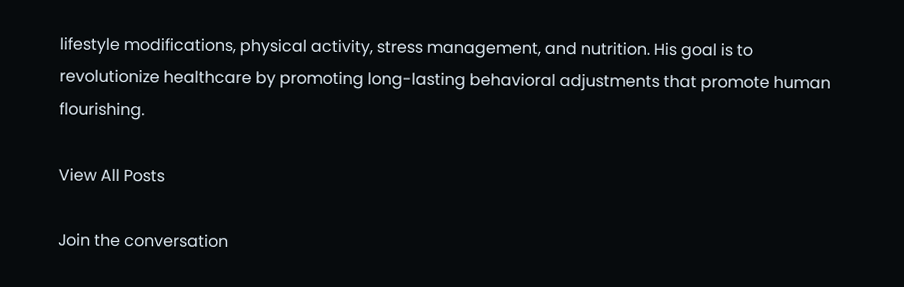lifestyle modifications, physical activity, stress management, and nutrition. His goal is to revolutionize healthcare by promoting long-lasting behavioral adjustments that promote human flourishing.

View All Posts

Join the conversation